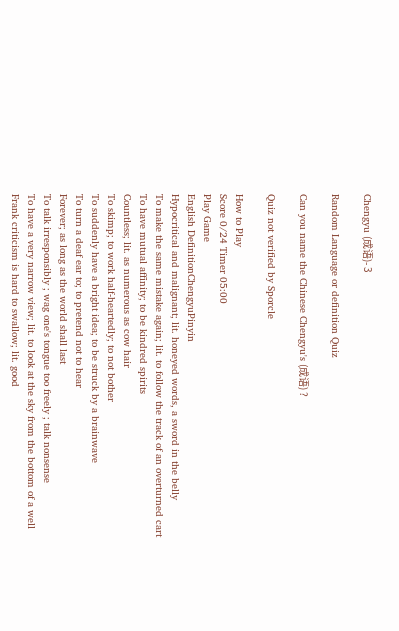Chengyu (成语)- 3

Random Language or definition Quiz

Can you name the Chinese Chengyu's (成语) ?

Quiz not verified by Sporcle

How to Play
Score 0/24 Timer 05:00
Play Game
English DefinitionChengyuPinyin
Hypocritical and malignant; lit. honeyed words, a sword in the belly
To make the same mistake again; lit. to follow the track of an overturned cart
To have mutual affinity; to be kindred spirits
Countless; lit. as numerous as cow hair
To skimp; to work half-heartedly; to not bother
To suddenly have a bright idea; to be struck by a brainwave
To turn a deaf ear to; to pretend not to hear
Forever; as long as the world shall last
To talk irresponsibly ; wag one's tongue too freely ; talk nonsense
To have a very narrow view; lit. to look at the sky from the bottom of a well
Frank criticism is hard to swallow; lit. good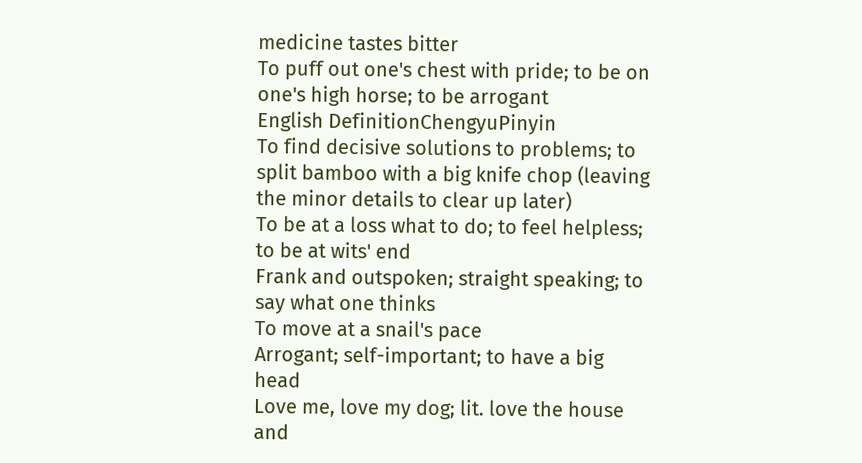medicine tastes bitter
To puff out one's chest with pride; to be on one's high horse; to be arrogant
English DefinitionChengyuPinyin
To find decisive solutions to problems; to split bamboo with a big knife chop (leaving the minor details to clear up later)
To be at a loss what to do; to feel helpless; to be at wits' end
Frank and outspoken; straight speaking; to say what one thinks
To move at a snail's pace
Arrogant; self-important; to have a big head
Love me, love my dog; lit. love the house and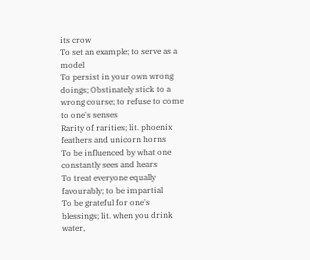its crow
To set an example; to serve as a model
To persist in your own wrong doings; Obstinately stick to a wrong course; to refuse to come to one's senses
Rarity of rarities; lit. phoenix feathers and unicorn horns
To be influenced by what one constantly sees and hears
To treat everyone equally favourably; to be impartial
To be grateful for one's blessings; lit. when you drink water,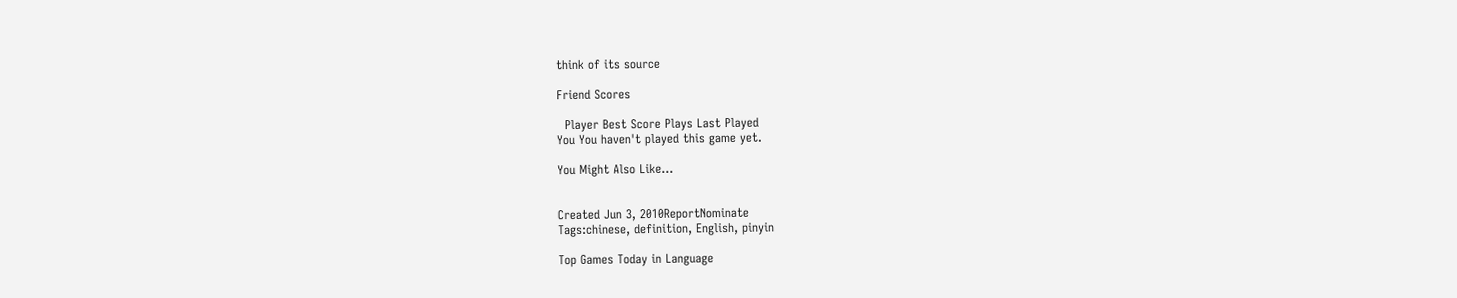think of its source

Friend Scores

  Player Best Score Plays Last Played
You You haven't played this game yet.

You Might Also Like...


Created Jun 3, 2010ReportNominate
Tags:chinese, definition, English, pinyin

Top Games Today in Language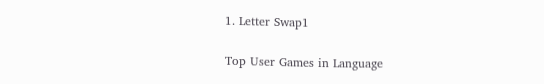1. Letter Swap1

Top User Games in Language